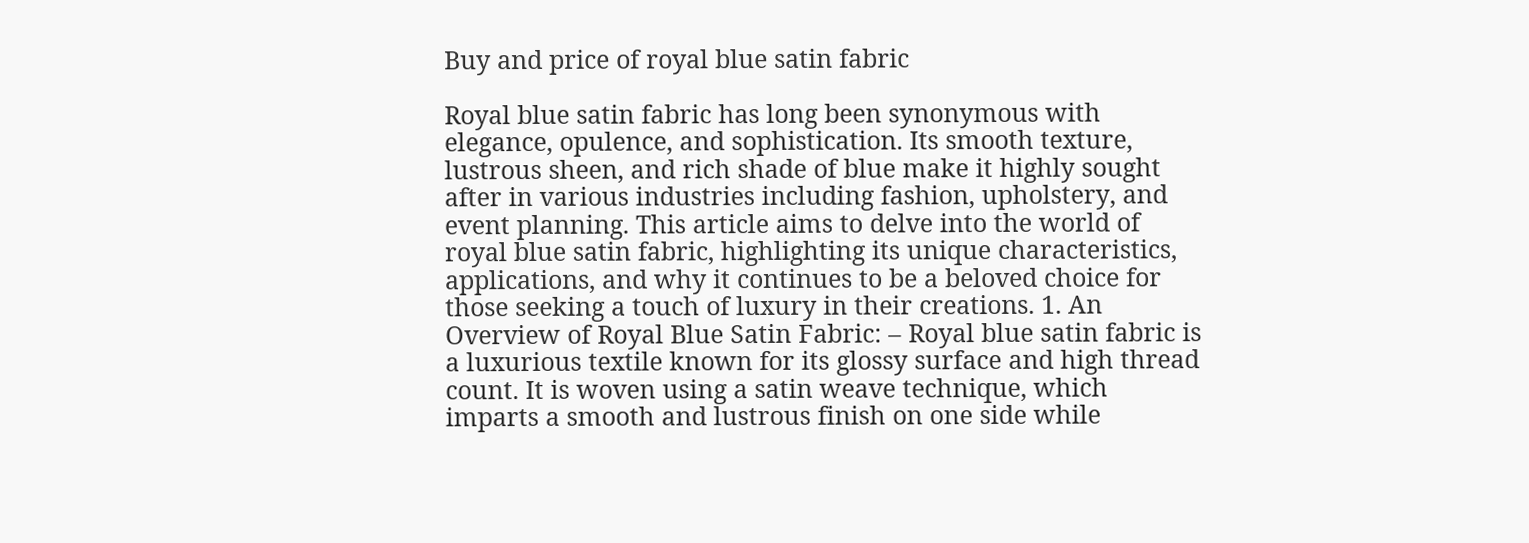Buy and price of royal blue satin fabric

Royal blue satin fabric has long been synonymous with elegance, opulence, and sophistication. Its smooth texture, lustrous sheen, and rich shade of blue make it highly sought after in various industries including fashion, upholstery, and event planning. This article aims to delve into the world of royal blue satin fabric, highlighting its unique characteristics, applications, and why it continues to be a beloved choice for those seeking a touch of luxury in their creations. 1. An Overview of Royal Blue Satin Fabric: – Royal blue satin fabric is a luxurious textile known for its glossy surface and high thread count. It is woven using a satin weave technique, which imparts a smooth and lustrous finish on one side while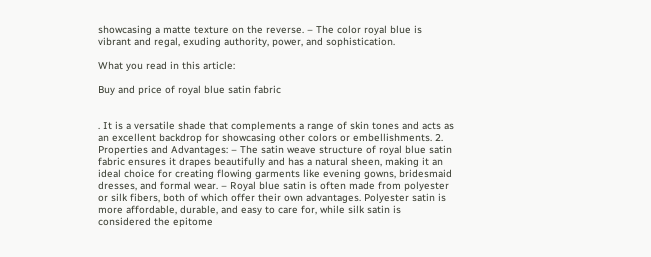showcasing a matte texture on the reverse. – The color royal blue is vibrant and regal, exuding authority, power, and sophistication.

What you read in this article:

Buy and price of royal blue satin fabric


. It is a versatile shade that complements a range of skin tones and acts as an excellent backdrop for showcasing other colors or embellishments. 2. Properties and Advantages: – The satin weave structure of royal blue satin fabric ensures it drapes beautifully and has a natural sheen, making it an ideal choice for creating flowing garments like evening gowns, bridesmaid dresses, and formal wear. – Royal blue satin is often made from polyester or silk fibers, both of which offer their own advantages. Polyester satin is more affordable, durable, and easy to care for, while silk satin is considered the epitome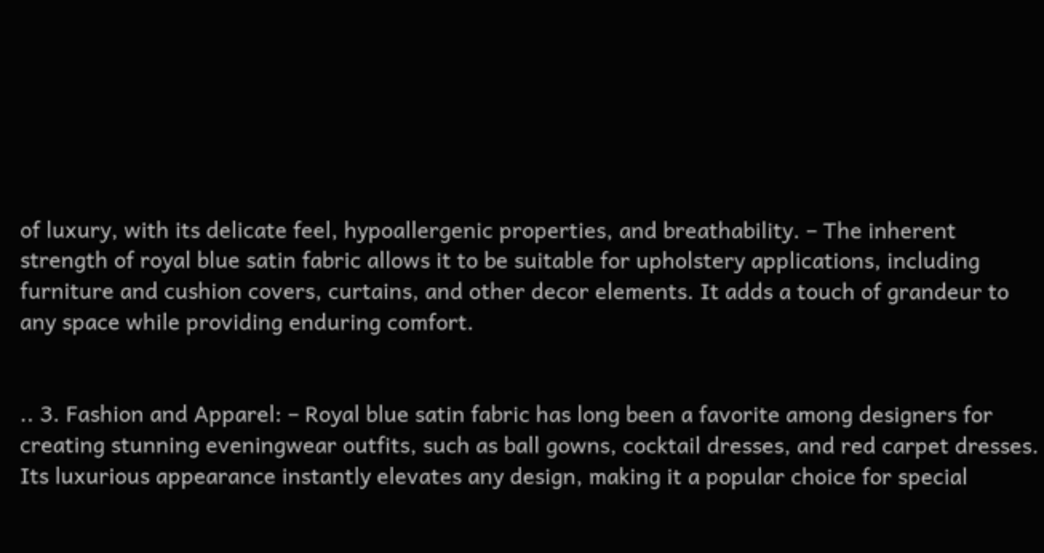of luxury, with its delicate feel, hypoallergenic properties, and breathability. – The inherent strength of royal blue satin fabric allows it to be suitable for upholstery applications, including furniture and cushion covers, curtains, and other decor elements. It adds a touch of grandeur to any space while providing enduring comfort.


.. 3. Fashion and Apparel: – Royal blue satin fabric has long been a favorite among designers for creating stunning eveningwear outfits, such as ball gowns, cocktail dresses, and red carpet dresses. Its luxurious appearance instantly elevates any design, making it a popular choice for special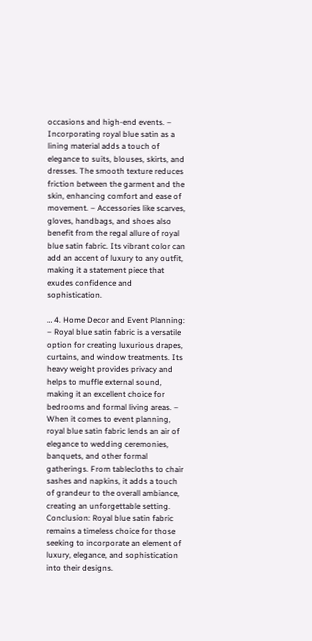occasions and high-end events. – Incorporating royal blue satin as a lining material adds a touch of elegance to suits, blouses, skirts, and dresses. The smooth texture reduces friction between the garment and the skin, enhancing comfort and ease of movement. – Accessories like scarves, gloves, handbags, and shoes also benefit from the regal allure of royal blue satin fabric. Its vibrant color can add an accent of luxury to any outfit, making it a statement piece that exudes confidence and sophistication.

… 4. Home Decor and Event Planning: – Royal blue satin fabric is a versatile option for creating luxurious drapes, curtains, and window treatments. Its heavy weight provides privacy and helps to muffle external sound, making it an excellent choice for bedrooms and formal living areas. – When it comes to event planning, royal blue satin fabric lends an air of elegance to wedding ceremonies, banquets, and other formal gatherings. From tablecloths to chair sashes and napkins, it adds a touch of grandeur to the overall ambiance, creating an unforgettable setting. Conclusion: Royal blue satin fabric remains a timeless choice for those seeking to incorporate an element of luxury, elegance, and sophistication into their designs.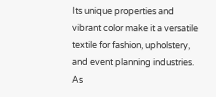Its unique properties and vibrant color make it a versatile textile for fashion, upholstery, and event planning industries. As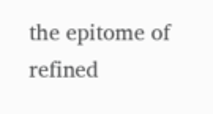the epitome of refined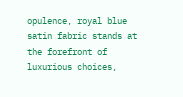opulence, royal blue satin fabric stands at the forefront of luxurious choices,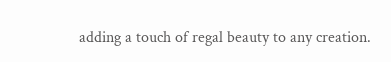adding a touch of regal beauty to any creation.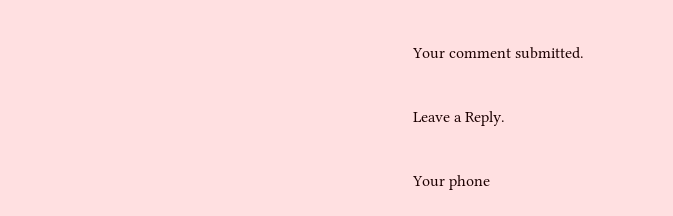Your comment submitted.

Leave a Reply.

Your phone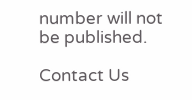number will not be published.

Contact Us